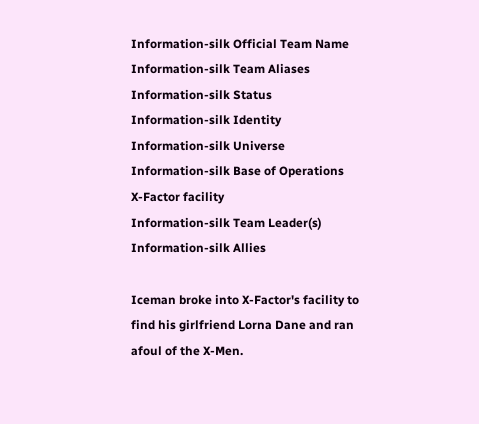Information-silk Official Team Name
Information-silk Team Aliases
Information-silk Status
Information-silk Identity
Information-silk Universe
Information-silk Base of Operations
X-Factor facility
Information-silk Team Leader(s)
Information-silk Allies

Iceman broke into X-Factor's facility to find his girlfriend Lorna Dane and ran afoul of the X-Men.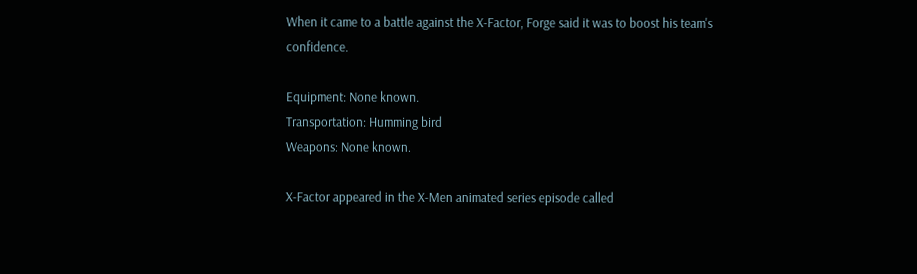When it came to a battle against the X-Factor, Forge said it was to boost his team's confidence.

Equipment: None known.
Transportation: Humming bird
Weapons: None known.

X-Factor appeared in the X-Men animated series episode called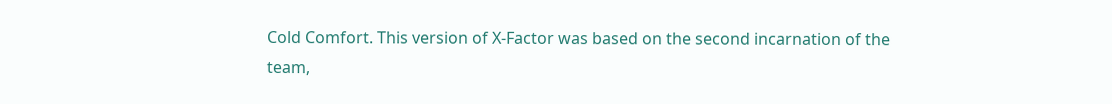Cold Comfort. This version of X-Factor was based on the second incarnation of the team,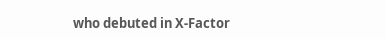who debuted in X-Factor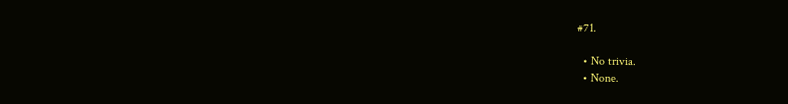#71.

  • No trivia.
  • None.